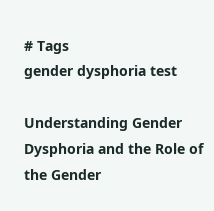# Tags
gender dysphoria test

Understanding Gender Dysphoria and the Role of the Gender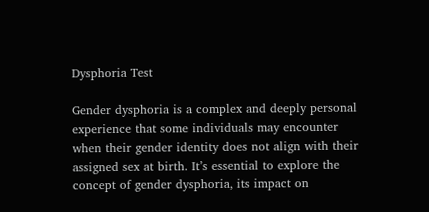Dysphoria Test

Gender dysphoria is a complex and deeply personal experience that some individuals may encounter when their gender identity does not align with their assigned sex at birth. It’s essential to explore the concept of gender dysphoria, its impact on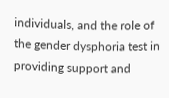individuals, and the role of the gender dysphoria test in providing support and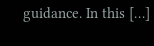guidance. In this […]